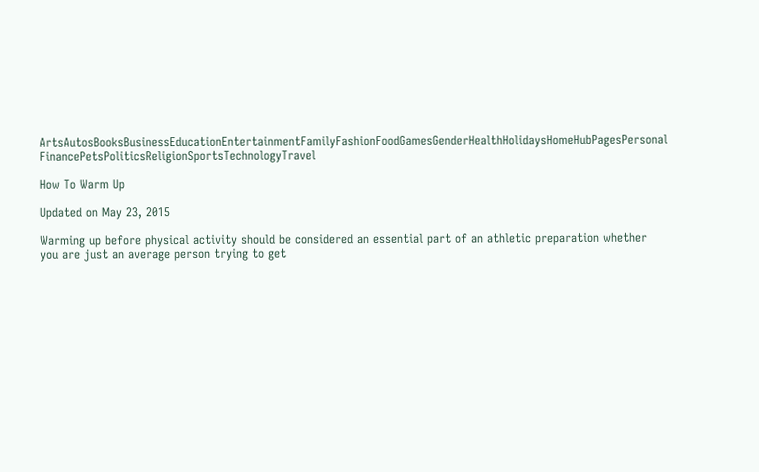ArtsAutosBooksBusinessEducationEntertainmentFamilyFashionFoodGamesGenderHealthHolidaysHomeHubPagesPersonal FinancePetsPoliticsReligionSportsTechnologyTravel

How To Warm Up

Updated on May 23, 2015

Warming up before physical activity should be considered an essential part of an athletic preparation whether you are just an average person trying to get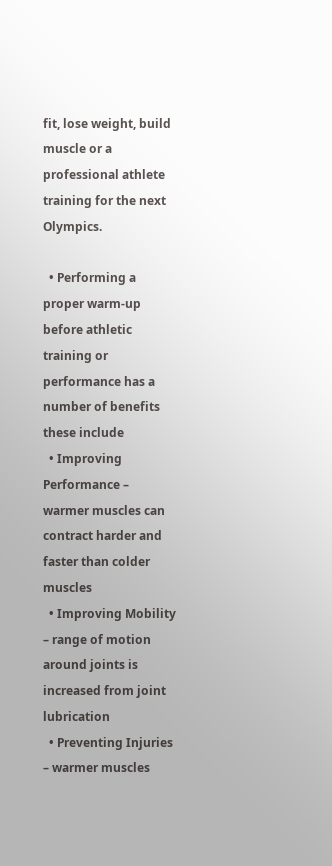fit, lose weight, build muscle or a professional athlete training for the next Olympics.

  • Performing a proper warm-up before athletic training or performance has a number of benefits these include
  • Improving Performance – warmer muscles can contract harder and faster than colder muscles
  • Improving Mobility – range of motion around joints is increased from joint lubrication
  • Preventing Injuries – warmer muscles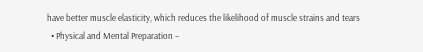have better muscle elasticity, which reduces the likelihood of muscle strains and tears
  • Physical and Mental Preparation –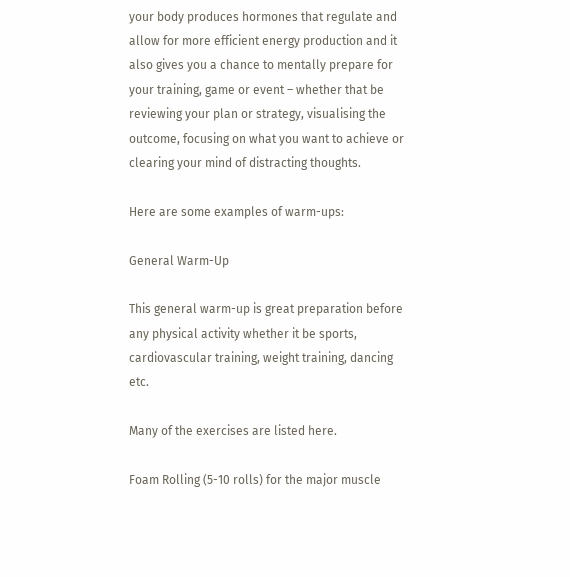your body produces hormones that regulate and allow for more efficient energy production and it also gives you a chance to mentally prepare for your training, game or event – whether that be reviewing your plan or strategy, visualising the outcome, focusing on what you want to achieve or clearing your mind of distracting thoughts.

Here are some examples of warm-ups:

General Warm-Up

This general warm-up is great preparation before any physical activity whether it be sports, cardiovascular training, weight training, dancing etc.

Many of the exercises are listed here.

Foam Rolling (5-10 rolls) for the major muscle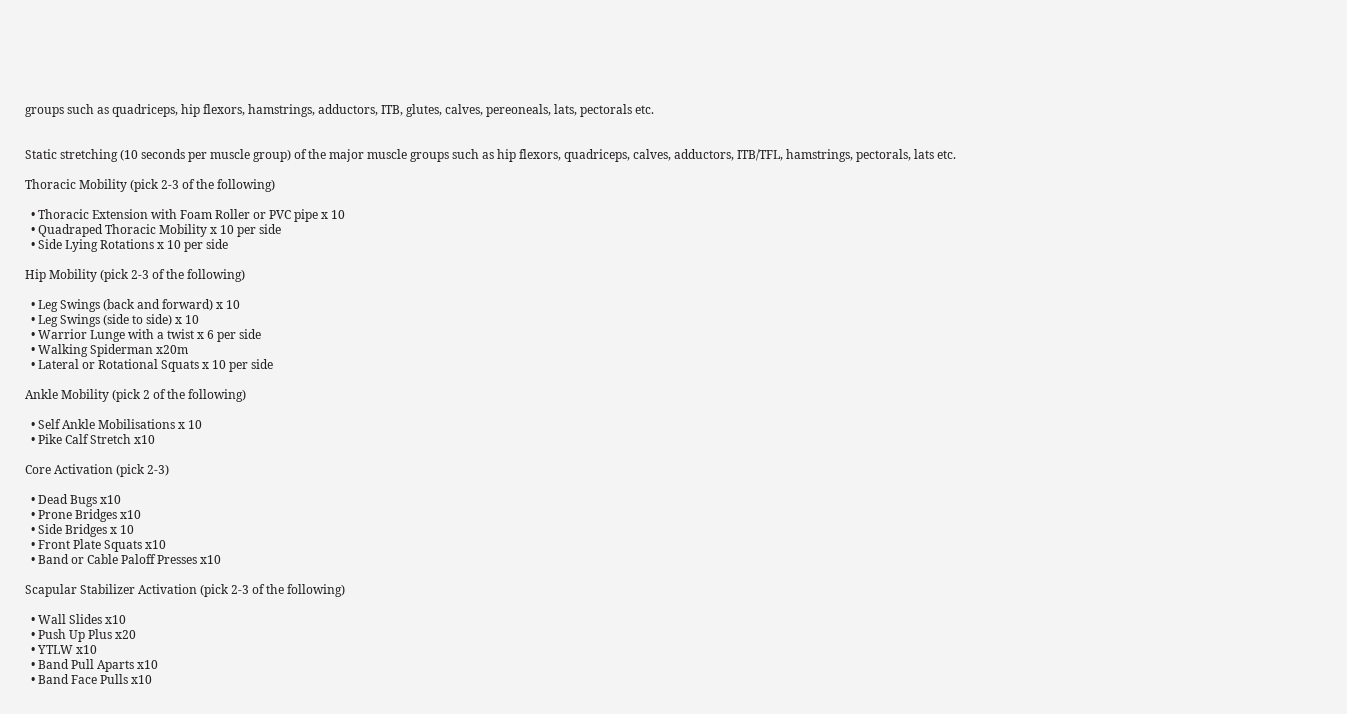groups such as quadriceps, hip flexors, hamstrings, adductors, ITB, glutes, calves, pereoneals, lats, pectorals etc.


Static stretching (10 seconds per muscle group) of the major muscle groups such as hip flexors, quadriceps, calves, adductors, ITB/TFL, hamstrings, pectorals, lats etc.

Thoracic Mobility (pick 2-3 of the following)

  • Thoracic Extension with Foam Roller or PVC pipe x 10
  • Quadraped Thoracic Mobility x 10 per side
  • Side Lying Rotations x 10 per side

Hip Mobility (pick 2-3 of the following)

  • Leg Swings (back and forward) x 10
  • Leg Swings (side to side) x 10
  • Warrior Lunge with a twist x 6 per side
  • Walking Spiderman x20m
  • Lateral or Rotational Squats x 10 per side

Ankle Mobility (pick 2 of the following)

  • Self Ankle Mobilisations x 10
  • Pike Calf Stretch x10

Core Activation (pick 2-3)

  • Dead Bugs x10
  • Prone Bridges x10
  • Side Bridges x 10
  • Front Plate Squats x10
  • Band or Cable Paloff Presses x10

Scapular Stabilizer Activation (pick 2-3 of the following)

  • Wall Slides x10
  • Push Up Plus x20
  • YTLW x10
  • Band Pull Aparts x10
  • Band Face Pulls x10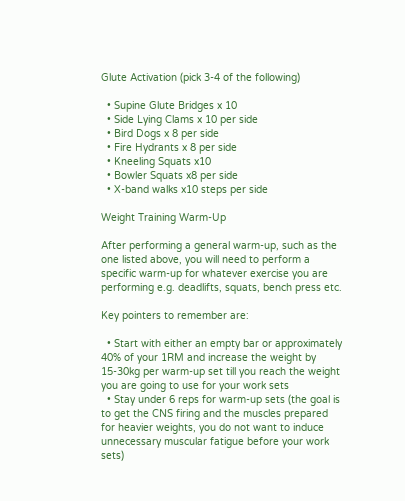Glute Activation (pick 3-4 of the following)

  • Supine Glute Bridges x 10
  • Side Lying Clams x 10 per side
  • Bird Dogs x 8 per side
  • Fire Hydrants x 8 per side
  • Kneeling Squats x10
  • Bowler Squats x8 per side
  • X-band walks x10 steps per side

Weight Training Warm-Up

After performing a general warm-up, such as the one listed above, you will need to perform a specific warm-up for whatever exercise you are performing e.g. deadlifts, squats, bench press etc.

Key pointers to remember are:

  • Start with either an empty bar or approximately 40% of your 1RM and increase the weight by 15-30kg per warm-up set till you reach the weight you are going to use for your work sets
  • Stay under 6 reps for warm-up sets (the goal is to get the CNS firing and the muscles prepared for heavier weights, you do not want to induce unnecessary muscular fatigue before your work sets)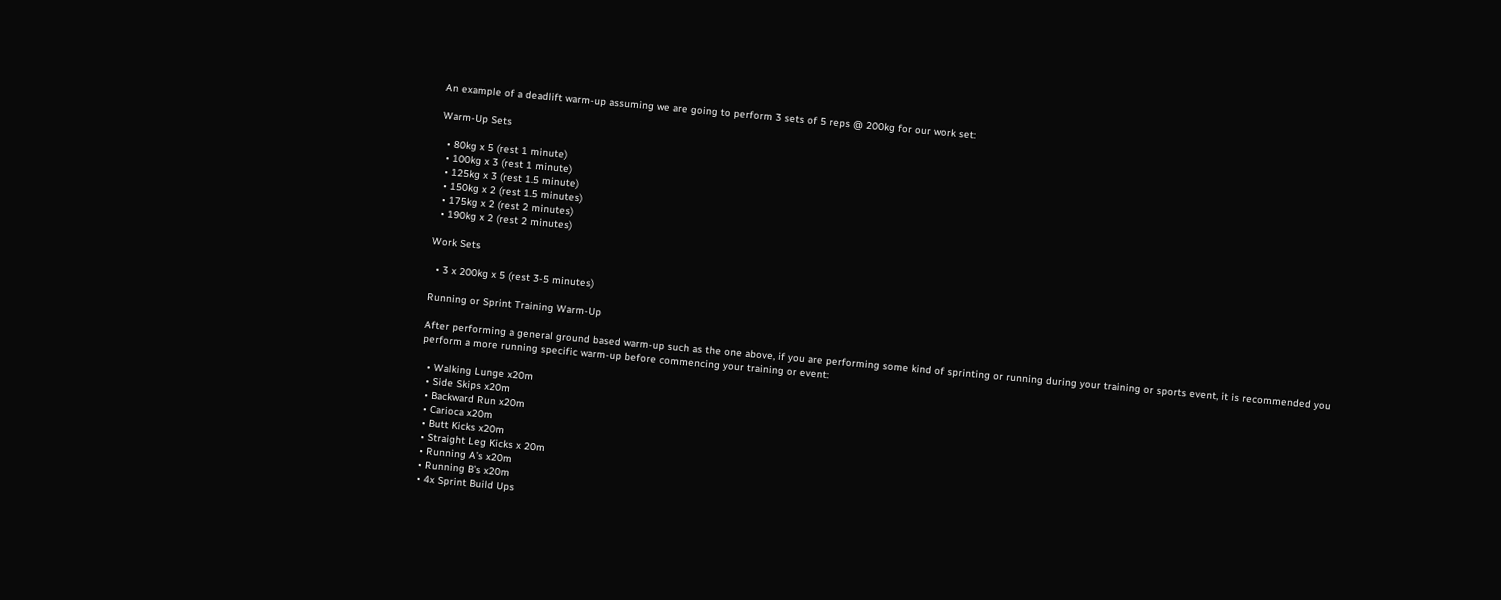An example of a deadlift warm-up assuming we are going to perform 3 sets of 5 reps @ 200kg for our work set:

Warm-Up Sets

  • 80kg x 5 (rest 1 minute)
  • 100kg x 3 (rest 1 minute)
  • 125kg x 3 (rest 1.5 minute)
  • 150kg x 2 (rest 1.5 minutes)
  • 175kg x 2 (rest 2 minutes)
  • 190kg x 2 (rest 2 minutes)

Work Sets

  • 3 x 200kg x 5 (rest 3-5 minutes)

Running or Sprint Training Warm-Up

After performing a general ground based warm-up such as the one above, if you are performing some kind of sprinting or running during your training or sports event, it is recommended you perform a more running specific warm-up before commencing your training or event:

  • Walking Lunge x20m
  • Side Skips x20m
  • Backward Run x20m
  • Carioca x20m
  • Butt Kicks x20m
  • Straight Leg Kicks x 20m
  • Running A’s x20m
  • Running B’s x20m
  • 4x Sprint Build Ups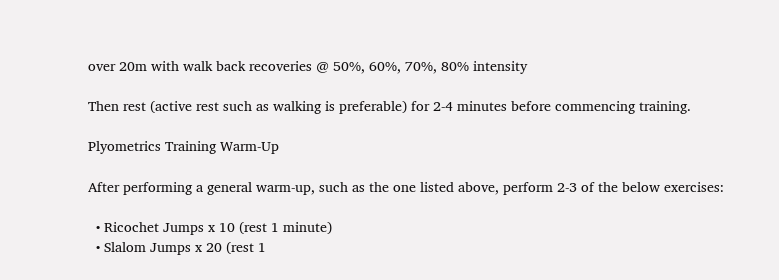over 20m with walk back recoveries @ 50%, 60%, 70%, 80% intensity

Then rest (active rest such as walking is preferable) for 2-4 minutes before commencing training.

Plyometrics Training Warm-Up

After performing a general warm-up, such as the one listed above, perform 2-3 of the below exercises:

  • Ricochet Jumps x 10 (rest 1 minute)
  • Slalom Jumps x 20 (rest 1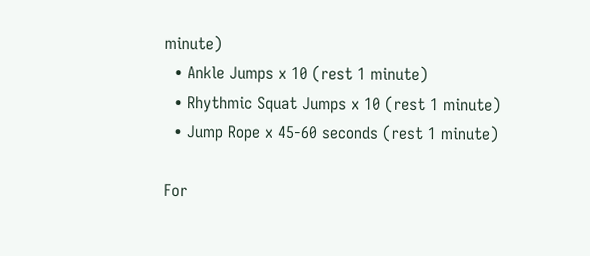minute)
  • Ankle Jumps x 10 (rest 1 minute)
  • Rhythmic Squat Jumps x 10 (rest 1 minute)
  • Jump Rope x 45-60 seconds (rest 1 minute)

For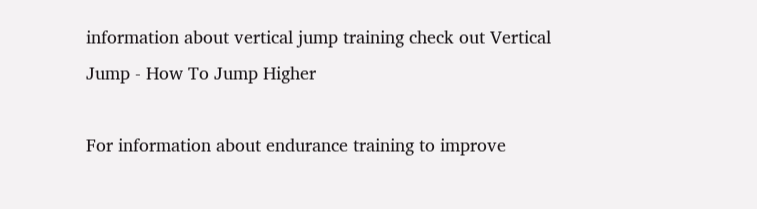information about vertical jump training check out Vertical Jump - How To Jump Higher

For information about endurance training to improve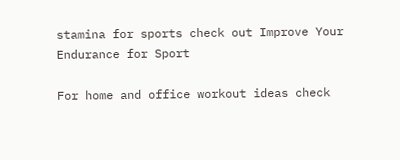stamina for sports check out Improve Your Endurance for Sport

For home and office workout ideas check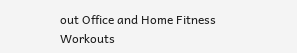out Office and Home Fitness Workouts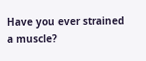Have you ever strained a muscle?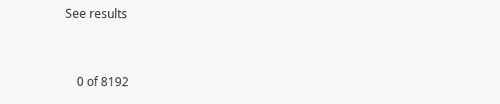See results


    0 of 8192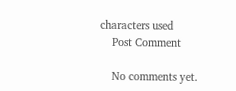characters used
    Post Comment

    No comments yet.